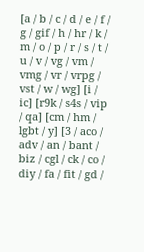[a / b / c / d / e / f / g / gif / h / hr / k / m / o / p / r / s / t / u / v / vg / vm / vmg / vr / vrpg / vst / w / wg] [i / ic] [r9k / s4s / vip / qa] [cm / hm / lgbt / y] [3 / aco / adv / an / bant / biz / cgl / ck / co / diy / fa / fit / gd /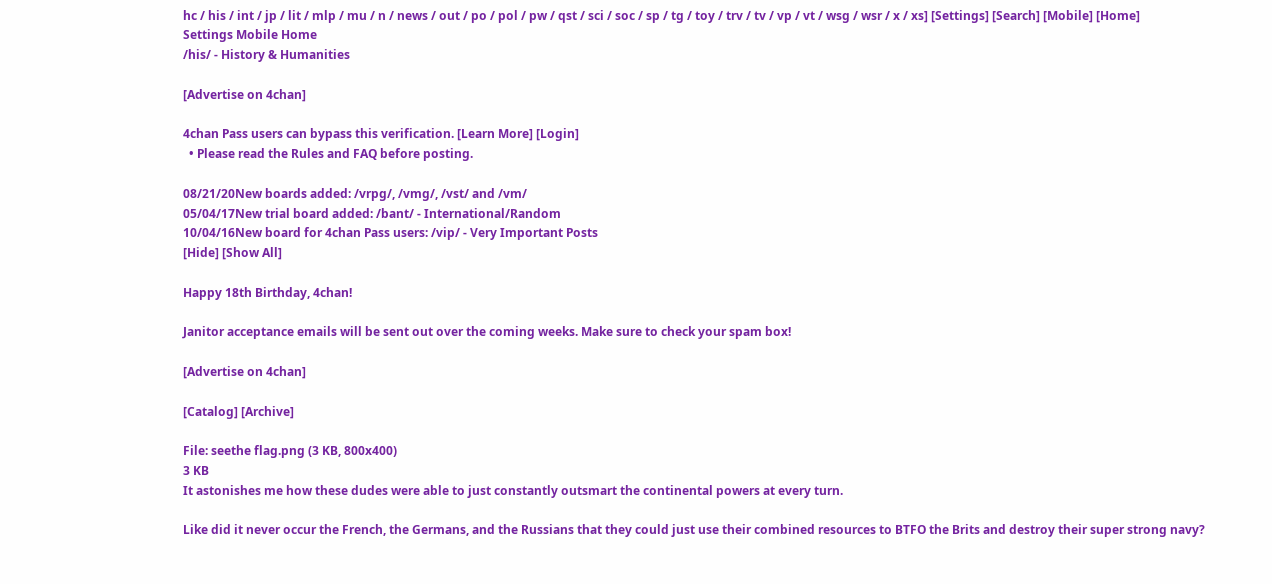hc / his / int / jp / lit / mlp / mu / n / news / out / po / pol / pw / qst / sci / soc / sp / tg / toy / trv / tv / vp / vt / wsg / wsr / x / xs] [Settings] [Search] [Mobile] [Home]
Settings Mobile Home
/his/ - History & Humanities

[Advertise on 4chan]

4chan Pass users can bypass this verification. [Learn More] [Login]
  • Please read the Rules and FAQ before posting.

08/21/20New boards added: /vrpg/, /vmg/, /vst/ and /vm/
05/04/17New trial board added: /bant/ - International/Random
10/04/16New board for 4chan Pass users: /vip/ - Very Important Posts
[Hide] [Show All]

Happy 18th Birthday, 4chan!

Janitor acceptance emails will be sent out over the coming weeks. Make sure to check your spam box!

[Advertise on 4chan]

[Catalog] [Archive]

File: seethe flag.png (3 KB, 800x400)
3 KB
It astonishes me how these dudes were able to just constantly outsmart the continental powers at every turn.

Like did it never occur the French, the Germans, and the Russians that they could just use their combined resources to BTFO the Brits and destroy their super strong navy?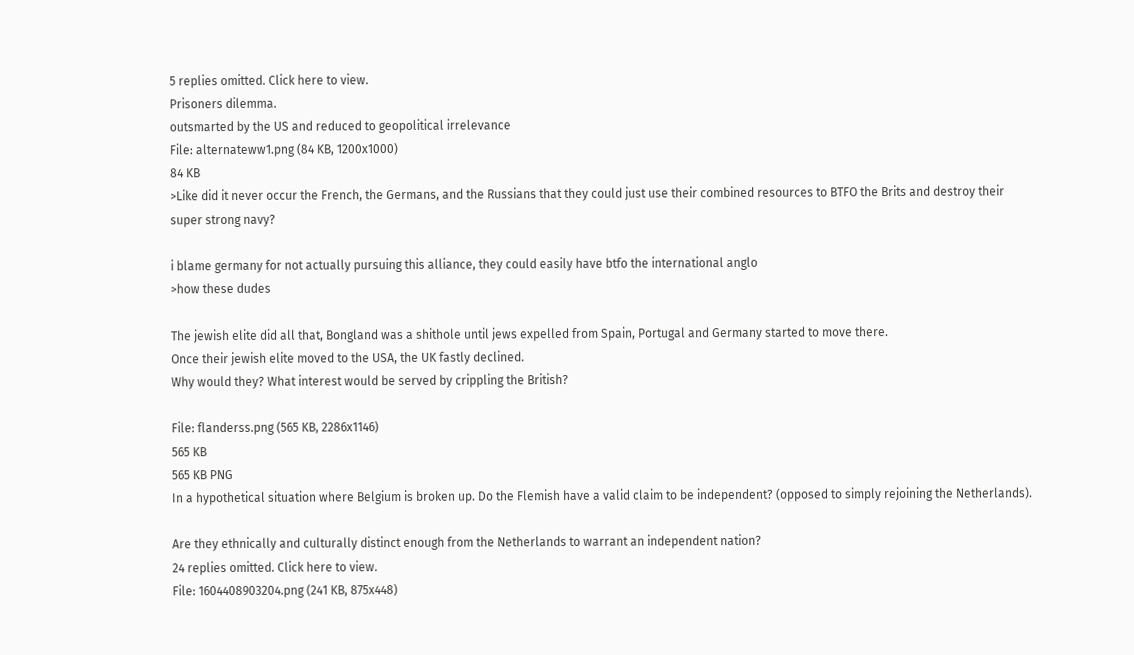5 replies omitted. Click here to view.
Prisoners dilemma.
outsmarted by the US and reduced to geopolitical irrelevance
File: alternateww1.png (84 KB, 1200x1000)
84 KB
>Like did it never occur the French, the Germans, and the Russians that they could just use their combined resources to BTFO the Brits and destroy their super strong navy?

i blame germany for not actually pursuing this alliance, they could easily have btfo the international anglo
>how these dudes

The jewish elite did all that, Bongland was a shithole until jews expelled from Spain, Portugal and Germany started to move there.
Once their jewish elite moved to the USA, the UK fastly declined.
Why would they? What interest would be served by crippling the British?

File: flanderss.png (565 KB, 2286x1146)
565 KB
565 KB PNG
In a hypothetical situation where Belgium is broken up. Do the Flemish have a valid claim to be independent? (opposed to simply rejoining the Netherlands).

Are they ethnically and culturally distinct enough from the Netherlands to warrant an independent nation?
24 replies omitted. Click here to view.
File: 1604408903204.png (241 KB, 875x448)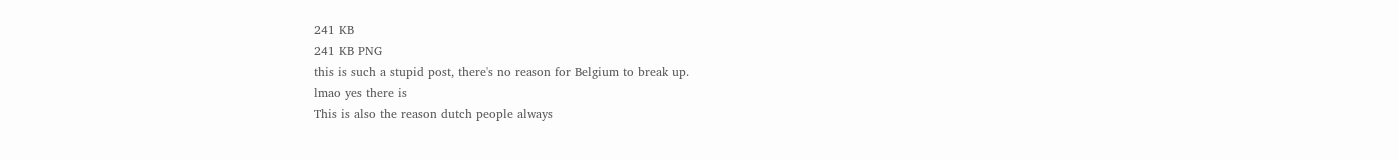241 KB
241 KB PNG
this is such a stupid post, there's no reason for Belgium to break up.
lmao yes there is
This is also the reason dutch people always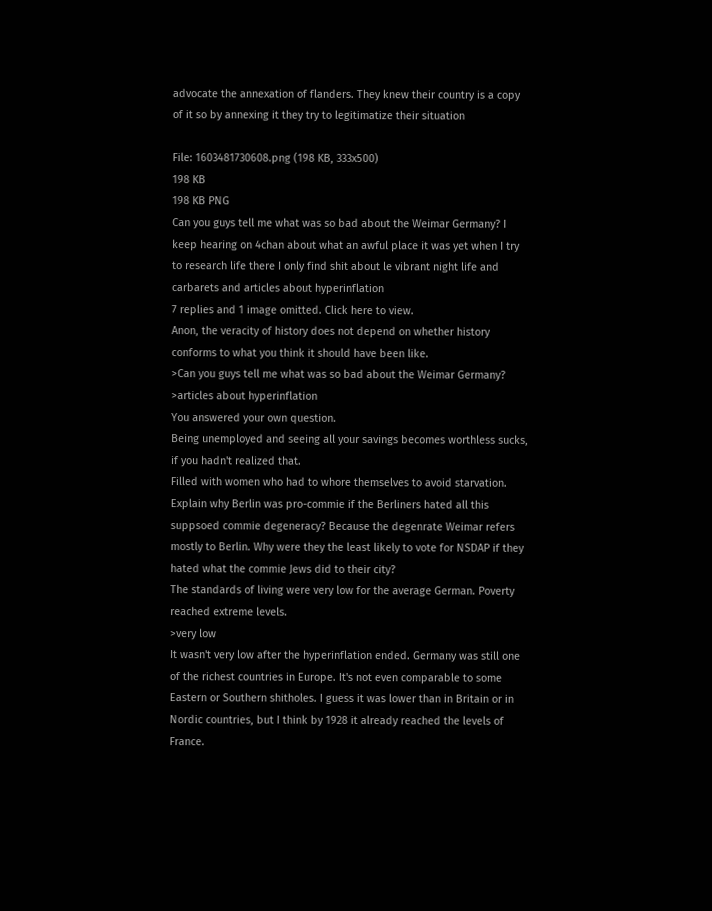advocate the annexation of flanders. They knew their country is a copy of it so by annexing it they try to legitimatize their situation

File: 1603481730608.png (198 KB, 333x500)
198 KB
198 KB PNG
Can you guys tell me what was so bad about the Weimar Germany? I keep hearing on 4chan about what an awful place it was yet when I try to research life there I only find shit about le vibrant night life and carbarets and articles about hyperinflation
7 replies and 1 image omitted. Click here to view.
Anon, the veracity of history does not depend on whether history conforms to what you think it should have been like.
>Can you guys tell me what was so bad about the Weimar Germany?
>articles about hyperinflation
You answered your own question.
Being unemployed and seeing all your savings becomes worthless sucks, if you hadn't realized that.
Filled with women who had to whore themselves to avoid starvation.
Explain why Berlin was pro-commie if the Berliners hated all this suppsoed commie degeneracy? Because the degenrate Weimar refers mostly to Berlin. Why were they the least likely to vote for NSDAP if they hated what the commie Jews did to their city?
The standards of living were very low for the average German. Poverty reached extreme levels.
>very low
It wasn't very low after the hyperinflation ended. Germany was still one of the richest countries in Europe. It's not even comparable to some Eastern or Southern shitholes. I guess it was lower than in Britain or in Nordic countries, but I think by 1928 it already reached the levels of France.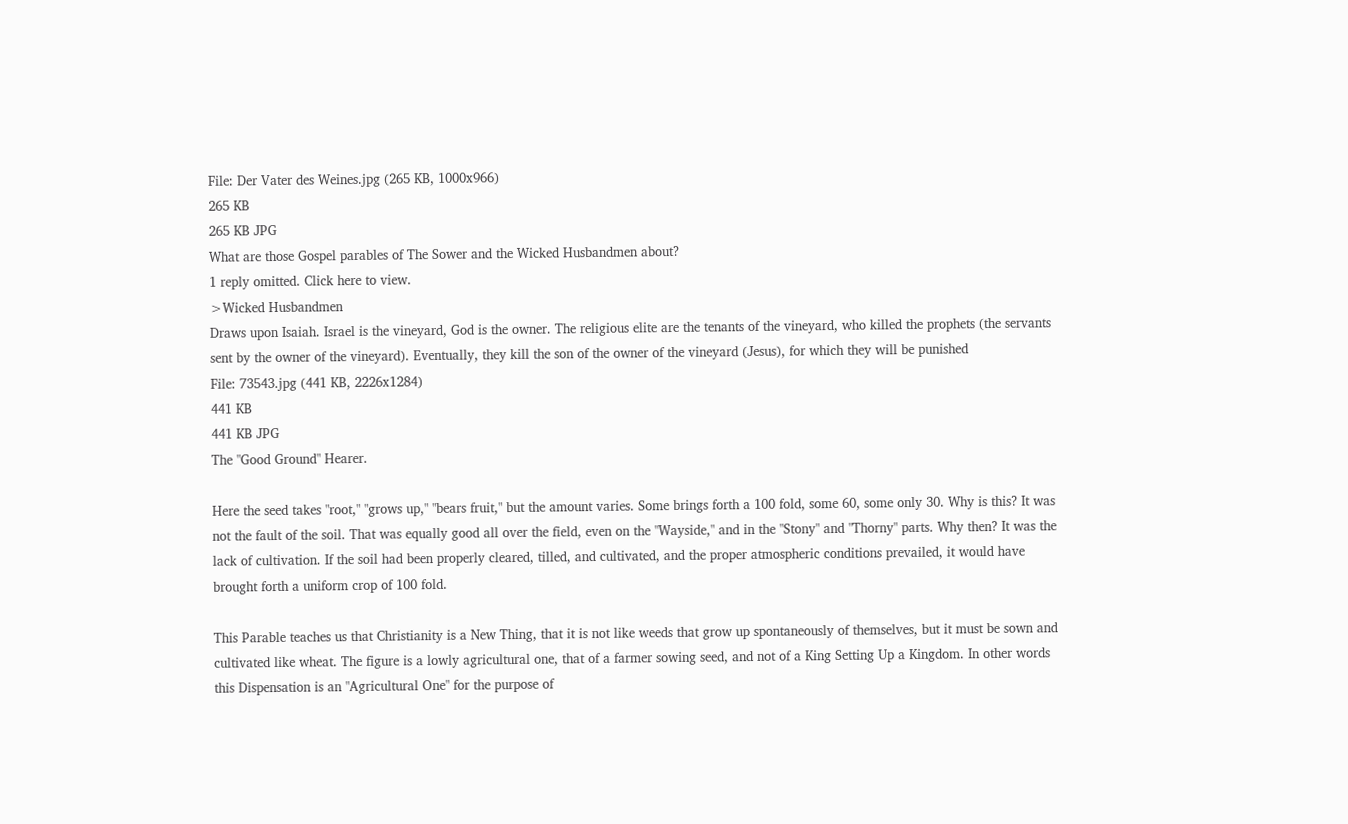File: Der Vater des Weines.jpg (265 KB, 1000x966)
265 KB
265 KB JPG
What are those Gospel parables of The Sower and the Wicked Husbandmen about?
1 reply omitted. Click here to view.
>Wicked Husbandmen
Draws upon Isaiah. Israel is the vineyard, God is the owner. The religious elite are the tenants of the vineyard, who killed the prophets (the servants sent by the owner of the vineyard). Eventually, they kill the son of the owner of the vineyard (Jesus), for which they will be punished
File: 73543.jpg (441 KB, 2226x1284)
441 KB
441 KB JPG
The "Good Ground" Hearer.

Here the seed takes "root," "grows up," "bears fruit," but the amount varies. Some brings forth a 100 fold, some 60, some only 30. Why is this? It was not the fault of the soil. That was equally good all over the field, even on the "Wayside," and in the "Stony" and "Thorny" parts. Why then? It was the lack of cultivation. If the soil had been properly cleared, tilled, and cultivated, and the proper atmospheric conditions prevailed, it would have brought forth a uniform crop of 100 fold.

This Parable teaches us that Christianity is a New Thing, that it is not like weeds that grow up spontaneously of themselves, but it must be sown and cultivated like wheat. The figure is a lowly agricultural one, that of a farmer sowing seed, and not of a King Setting Up a Kingdom. In other words this Dispensation is an "Agricultural One" for the purpose of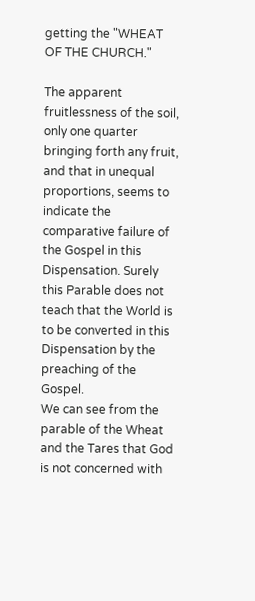getting the "WHEAT OF THE CHURCH."

The apparent fruitlessness of the soil, only one quarter bringing forth any fruit, and that in unequal proportions, seems to indicate the comparative failure of the Gospel in this Dispensation. Surely this Parable does not teach that the World is to be converted in this Dispensation by the preaching of the Gospel.
We can see from the parable of the Wheat and the Tares that God is not concerned with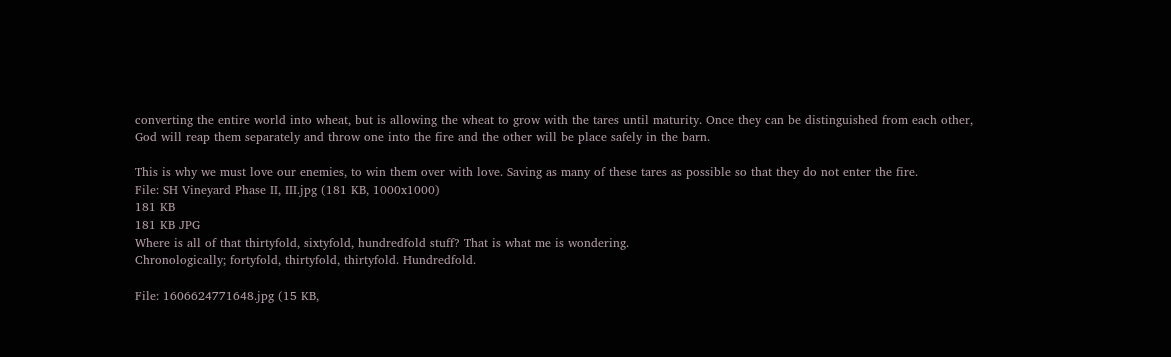converting the entire world into wheat, but is allowing the wheat to grow with the tares until maturity. Once they can be distinguished from each other, God will reap them separately and throw one into the fire and the other will be place safely in the barn.

This is why we must love our enemies, to win them over with love. Saving as many of these tares as possible so that they do not enter the fire.
File: SH Vineyard Phase II, III.jpg (181 KB, 1000x1000)
181 KB
181 KB JPG
Where is all of that thirtyfold, sixtyfold, hundredfold stuff? That is what me is wondering.
Chronologically; fortyfold, thirtyfold, thirtyfold. Hundredfold.

File: 1606624771648.jpg (15 KB,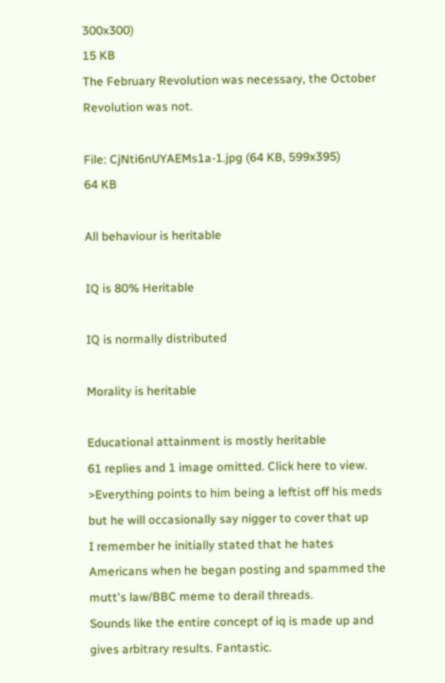300x300)
15 KB
The February Revolution was necessary, the October Revolution was not.

File: CjNti6nUYAEMs1a-1.jpg (64 KB, 599x395)
64 KB

All behaviour is heritable

IQ is 80% Heritable

IQ is normally distributed

Morality is heritable

Educational attainment is mostly heritable
61 replies and 1 image omitted. Click here to view.
>Everything points to him being a leftist off his meds but he will occasionally say nigger to cover that up
I remember he initially stated that he hates Americans when he began posting and spammed the mutt's law/BBC meme to derail threads.
Sounds like the entire concept of iq is made up and gives arbitrary results. Fantastic.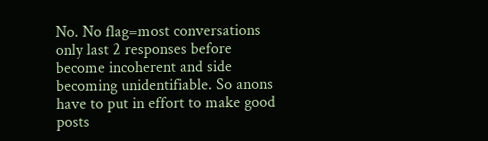No. No flag=most conversations only last 2 responses before become incoherent and side becoming unidentifiable. So anons have to put in effort to make good posts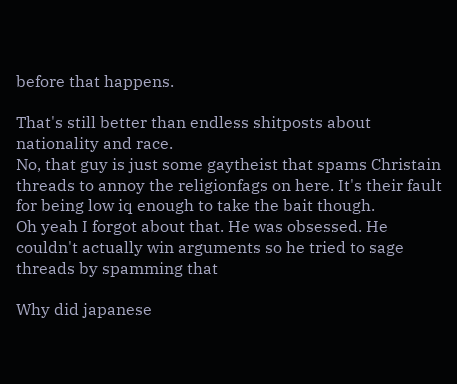before that happens.

That's still better than endless shitposts about nationality and race.
No, that guy is just some gaytheist that spams Christain threads to annoy the religionfags on here. It's their fault for being low iq enough to take the bait though.
Oh yeah I forgot about that. He was obsessed. He couldn't actually win arguments so he tried to sage threads by spamming that

Why did japanese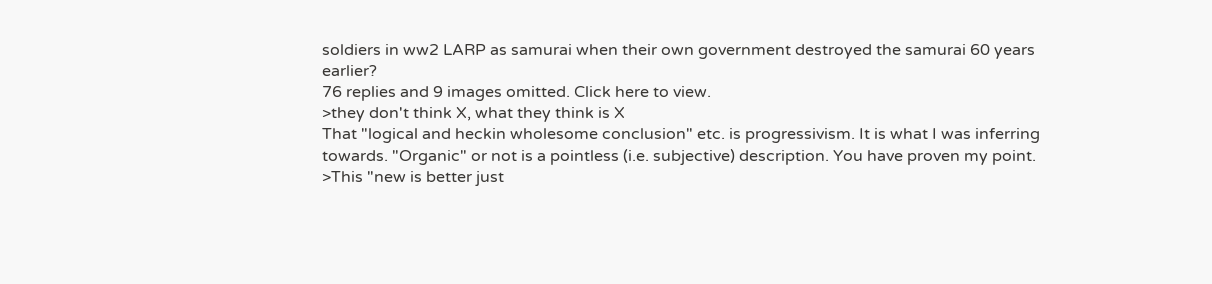soldiers in ww2 LARP as samurai when their own government destroyed the samurai 60 years earlier?
76 replies and 9 images omitted. Click here to view.
>they don't think X, what they think is X
That "logical and heckin wholesome conclusion" etc. is progressivism. It is what I was inferring towards. "Organic" or not is a pointless (i.e. subjective) description. You have proven my point.
>This "new is better just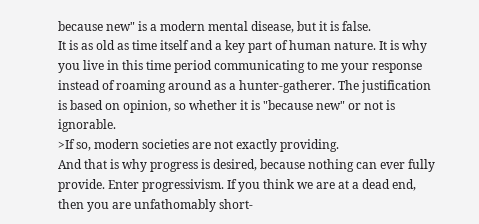because new" is a modern mental disease, but it is false.
It is as old as time itself and a key part of human nature. It is why you live in this time period communicating to me your response instead of roaming around as a hunter-gatherer. The justification is based on opinion, so whether it is "because new" or not is ignorable.
>If so, modern societies are not exactly providing.
And that is why progress is desired, because nothing can ever fully provide. Enter progressivism. If you think we are at a dead end, then you are unfathomably short-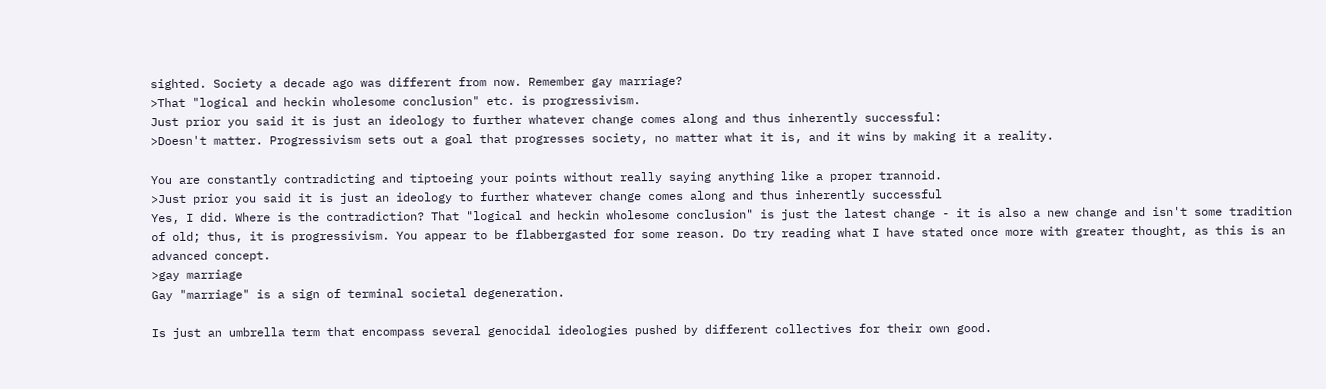sighted. Society a decade ago was different from now. Remember gay marriage?
>That "logical and heckin wholesome conclusion" etc. is progressivism.
Just prior you said it is just an ideology to further whatever change comes along and thus inherently successful:
>Doesn't matter. Progressivism sets out a goal that progresses society, no matter what it is, and it wins by making it a reality.

You are constantly contradicting and tiptoeing your points without really saying anything like a proper trannoid.
>Just prior you said it is just an ideology to further whatever change comes along and thus inherently successful
Yes, I did. Where is the contradiction? That "logical and heckin wholesome conclusion" is just the latest change - it is also a new change and isn't some tradition of old; thus, it is progressivism. You appear to be flabbergasted for some reason. Do try reading what I have stated once more with greater thought, as this is an advanced concept.
>gay marriage
Gay "marriage" is a sign of terminal societal degeneration.

Is just an umbrella term that encompass several genocidal ideologies pushed by different collectives for their own good.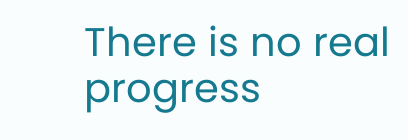There is no real progress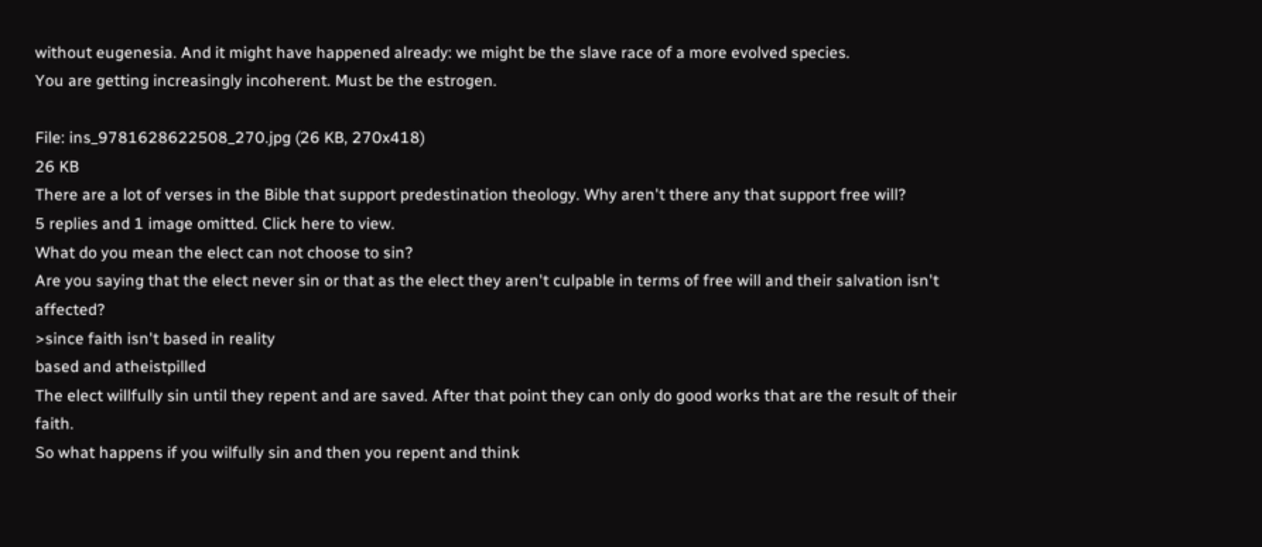without eugenesia. And it might have happened already: we might be the slave race of a more evolved species.
You are getting increasingly incoherent. Must be the estrogen.

File: ins_9781628622508_270.jpg (26 KB, 270x418)
26 KB
There are a lot of verses in the Bible that support predestination theology. Why aren't there any that support free will?
5 replies and 1 image omitted. Click here to view.
What do you mean the elect can not choose to sin?
Are you saying that the elect never sin or that as the elect they aren't culpable in terms of free will and their salvation isn't affected?
>since faith isn't based in reality
based and atheistpilled
The elect willfully sin until they repent and are saved. After that point they can only do good works that are the result of their faith.
So what happens if you wilfully sin and then you repent and think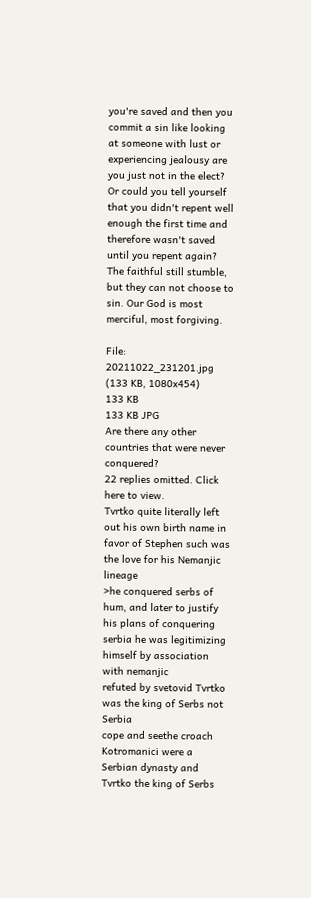you're saved and then you commit a sin like looking at someone with lust or experiencing jealousy are you just not in the elect?
Or could you tell yourself that you didn't repent well enough the first time and therefore wasn't saved until you repent again?
The faithful still stumble, but they can not choose to sin. Our God is most merciful, most forgiving.

File: 20211022_231201.jpg (133 KB, 1080x454)
133 KB
133 KB JPG
Are there any other countries that were never conquered?
22 replies omitted. Click here to view.
Tvrtko quite literally left out his own birth name in favor of Stephen such was the love for his Nemanjic lineage
>he conquered serbs of hum, and later to justify his plans of conquering serbia he was legitimizing himself by association with nemanjic
refuted by svetovid Tvrtko was the king of Serbs not Serbia
cope and seethe croach Kotromanici were a Serbian dynasty and Tvrtko the king of Serbs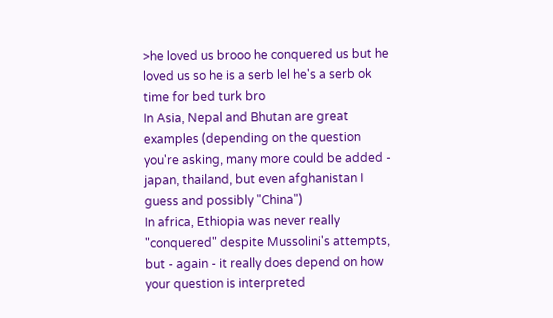>he loved us brooo he conquered us but he loved us so he is a serb lel he's a serb ok
time for bed turk bro
In Asia, Nepal and Bhutan are great examples (depending on the question you're asking, many more could be added - japan, thailand, but even afghanistan I guess and possibly "China")
In africa, Ethiopia was never really "conquered" despite Mussolini's attempts, but - again - it really does depend on how your question is interpreted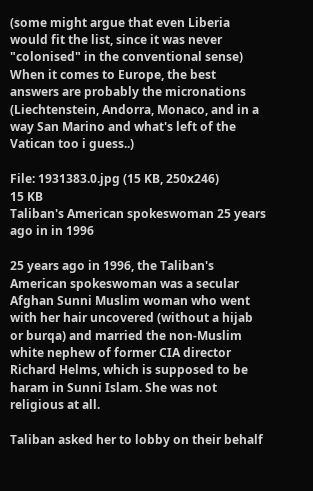(some might argue that even Liberia would fit the list, since it was never "colonised" in the conventional sense)
When it comes to Europe, the best answers are probably the micronations (Liechtenstein, Andorra, Monaco, and in a way San Marino and what's left of the Vatican too i guess..)

File: 1931383.0.jpg (15 KB, 250x246)
15 KB
Taliban's American spokeswoman 25 years ago in in 1996

25 years ago in 1996, the Taliban's American spokeswoman was a secular Afghan Sunni Muslim woman who went with her hair uncovered (without a hijab or burqa) and married the non-Muslim white nephew of former CIA director Richard Helms, which is supposed to be haram in Sunni Islam. She was not religious at all.

Taliban asked her to lobby on their behalf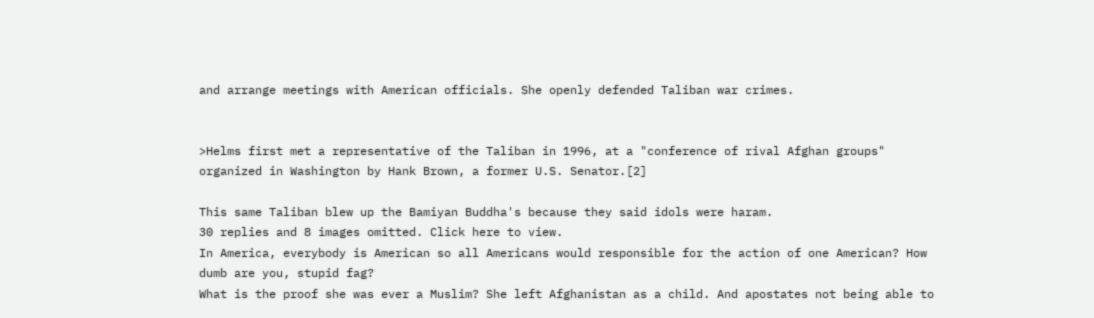and arrange meetings with American officials. She openly defended Taliban war crimes.


>Helms first met a representative of the Taliban in 1996, at a "conference of rival Afghan groups" organized in Washington by Hank Brown, a former U.S. Senator.[2]

This same Taliban blew up the Bamiyan Buddha's because they said idols were haram.
30 replies and 8 images omitted. Click here to view.
In America, everybody is American so all Americans would responsible for the action of one American? How dumb are you, stupid fag?
What is the proof she was ever a Muslim? She left Afghanistan as a child. And apostates not being able to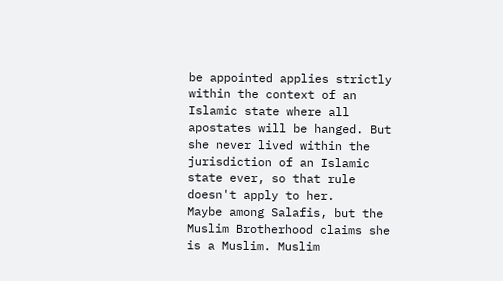be appointed applies strictly within the context of an Islamic state where all apostates will be hanged. But she never lived within the jurisdiction of an Islamic state ever, so that rule doesn't apply to her.
Maybe among Salafis, but the Muslim Brotherhood claims she is a Muslim. Muslim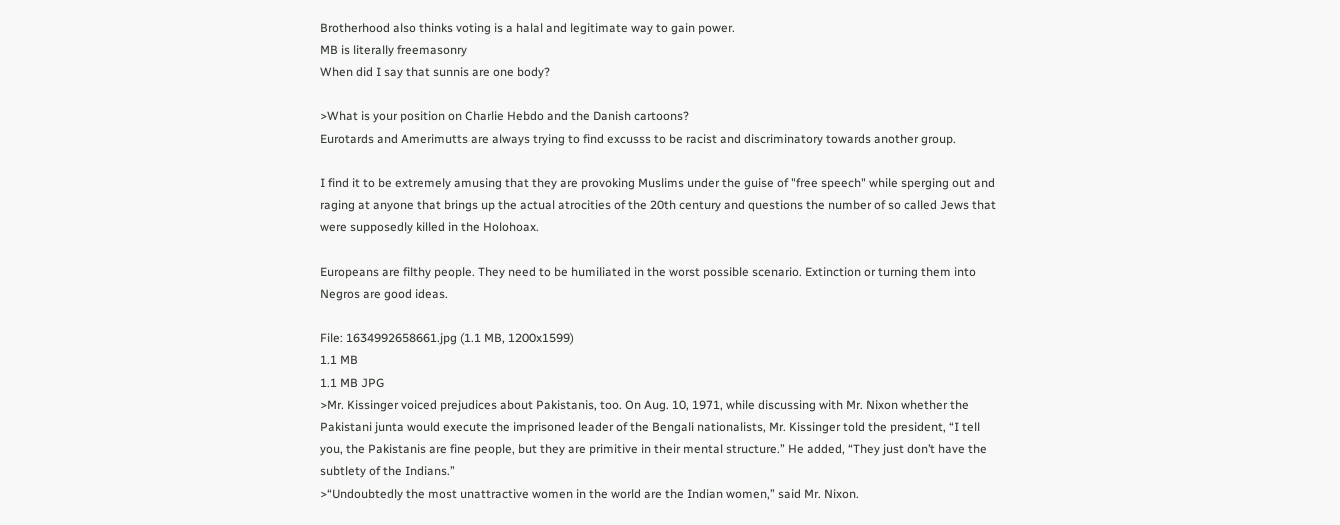Brotherhood also thinks voting is a halal and legitimate way to gain power.
MB is literally freemasonry
When did I say that sunnis are one body?

>What is your position on Charlie Hebdo and the Danish cartoons?
Eurotards and Amerimutts are always trying to find excusss to be racist and discriminatory towards another group.

I find it to be extremely amusing that they are provoking Muslims under the guise of "free speech" while sperging out and raging at anyone that brings up the actual atrocities of the 20th century and questions the number of so called Jews that were supposedly killed in the Holohoax.

Europeans are filthy people. They need to be humiliated in the worst possible scenario. Extinction or turning them into Negros are good ideas.

File: 1634992658661.jpg (1.1 MB, 1200x1599)
1.1 MB
1.1 MB JPG
>Mr. Kissinger voiced prejudices about Pakistanis, too. On Aug. 10, 1971, while discussing with Mr. Nixon whether the Pakistani junta would execute the imprisoned leader of the Bengali nationalists, Mr. Kissinger told the president, “I tell you, the Pakistanis are fine people, but they are primitive in their mental structure.” He added, “They just don’t have the subtlety of the Indians.”
>“Undoubtedly the most unattractive women in the world are the Indian women,” said Mr. Nixon.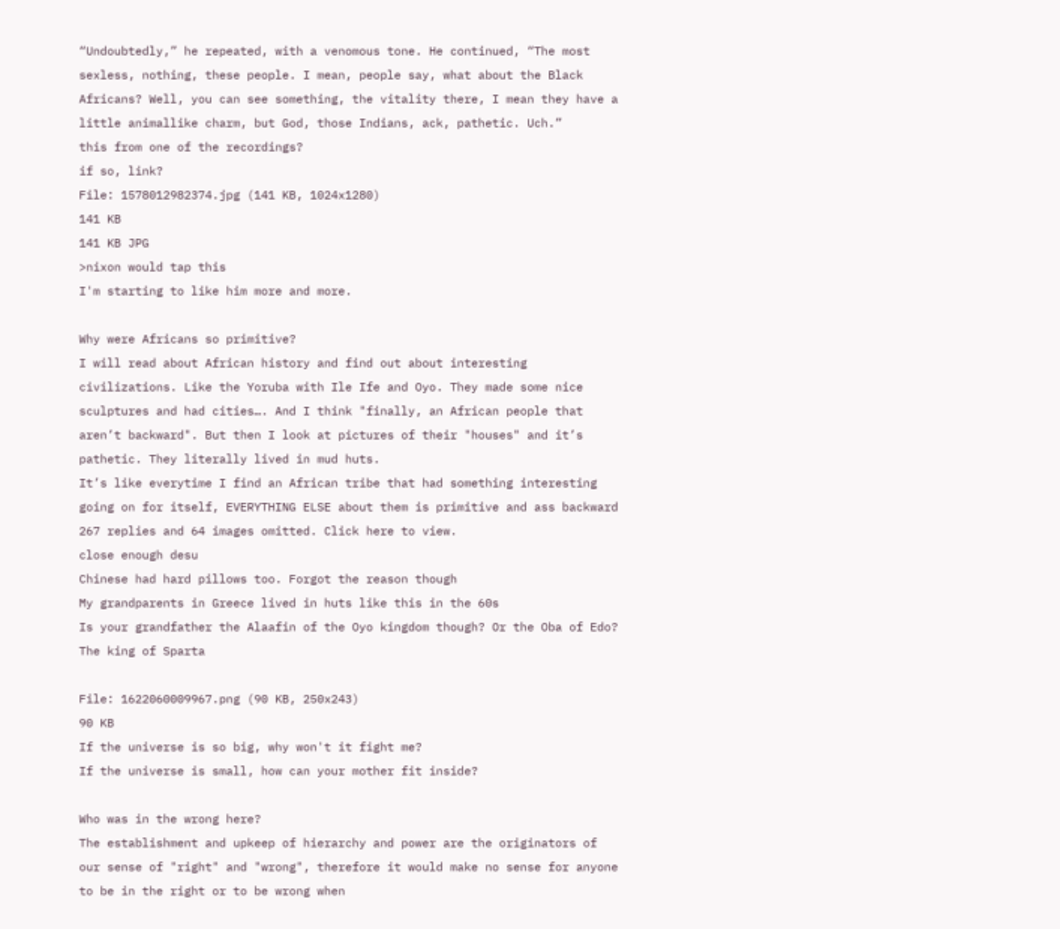“Undoubtedly,” he repeated, with a venomous tone. He continued, “The most sexless, nothing, these people. I mean, people say, what about the Black Africans? Well, you can see something, the vitality there, I mean they have a little animallike charm, but God, those Indians, ack, pathetic. Uch.”
this from one of the recordings?
if so, link?
File: 1578012982374.jpg (141 KB, 1024x1280)
141 KB
141 KB JPG
>nixon would tap this
I'm starting to like him more and more.

Why were Africans so primitive?
I will read about African history and find out about interesting civilizations. Like the Yoruba with Ile Ife and Oyo. They made some nice sculptures and had cities…. And I think "finally, an African people that aren’t backward". But then I look at pictures of their "houses" and it’s pathetic. They literally lived in mud huts.
It’s like everytime I find an African tribe that had something interesting going on for itself, EVERYTHING ELSE about them is primitive and ass backward
267 replies and 64 images omitted. Click here to view.
close enough desu
Chinese had hard pillows too. Forgot the reason though
My grandparents in Greece lived in huts like this in the 60s
Is your grandfather the Alaafin of the Oyo kingdom though? Or the Oba of Edo?
The king of Sparta

File: 1622060009967.png (90 KB, 250x243)
90 KB
If the universe is so big, why won't it fight me?
If the universe is small, how can your mother fit inside?

Who was in the wrong here?
The establishment and upkeep of hierarchy and power are the originators of our sense of "right" and "wrong", therefore it would make no sense for anyone to be in the right or to be wrong when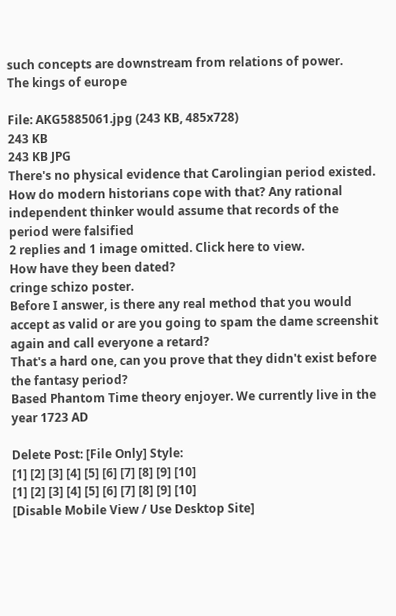such concepts are downstream from relations of power.
The kings of europe

File: AKG5885061.jpg (243 KB, 485x728)
243 KB
243 KB JPG
There's no physical evidence that Carolingian period existed. How do modern historians cope with that? Any rational independent thinker would assume that records of the period were falsified
2 replies and 1 image omitted. Click here to view.
How have they been dated?
cringe schizo poster.
Before I answer, is there any real method that you would accept as valid or are you going to spam the dame screenshit again and call everyone a retard?
That's a hard one, can you prove that they didn't exist before the fantasy period?
Based Phantom Time theory enjoyer. We currently live in the year 1723 AD

Delete Post: [File Only] Style:
[1] [2] [3] [4] [5] [6] [7] [8] [9] [10]
[1] [2] [3] [4] [5] [6] [7] [8] [9] [10]
[Disable Mobile View / Use Desktop Site]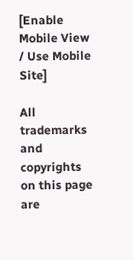[Enable Mobile View / Use Mobile Site]

All trademarks and copyrights on this page are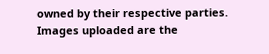owned by their respective parties. Images uploaded are the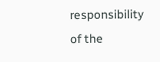responsibility of the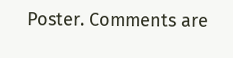Poster. Comments are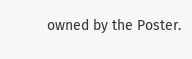owned by the Poster.